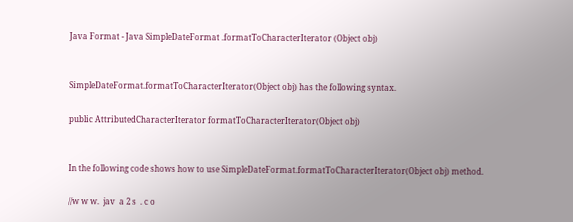Java Format - Java SimpleDateFormat .formatToCharacterIterator (Object obj)


SimpleDateFormat.formatToCharacterIterator(Object obj) has the following syntax.

public AttributedCharacterIterator formatToCharacterIterator(Object obj)


In the following code shows how to use SimpleDateFormat.formatToCharacterIterator(Object obj) method.

//w w w.  jav  a 2 s  . c o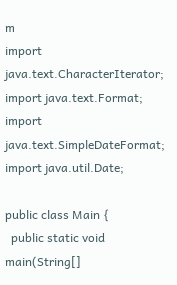m
import java.text.CharacterIterator;
import java.text.Format;
import java.text.SimpleDateFormat;
import java.util.Date;

public class Main {
  public static void main(String[]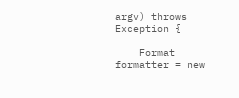argv) throws Exception {

    Format formatter = new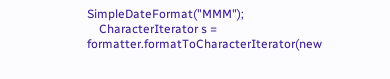SimpleDateFormat("MMM");
    CharacterIterator s = formatter.formatToCharacterIterator(new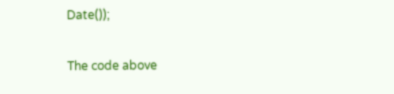Date());

The code above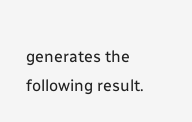generates the following result.